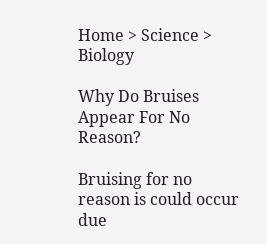Home > Science > Biology

Why Do Bruises Appear For No Reason?

Bruising for no reason is could occur due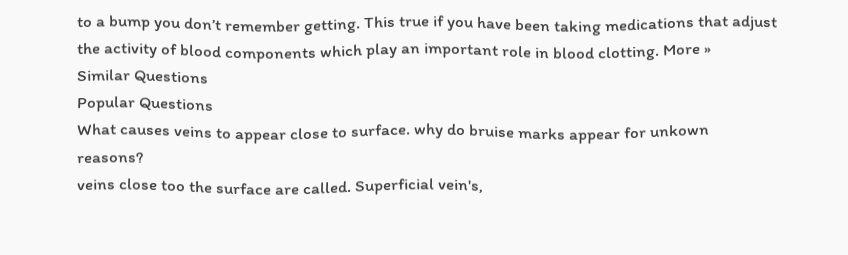to a bump you don’t remember getting. This true if you have been taking medications that adjust the activity of blood components which play an important role in blood clotting. More »
Similar Questions
Popular Questions
What causes veins to appear close to surface. why do bruise marks appear for unkown reasons?
veins close too the surface are called. Superficial vein's,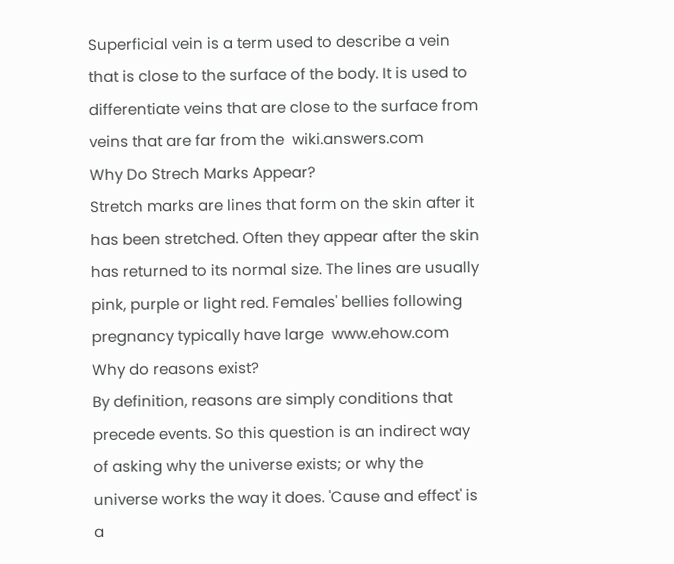Superficial vein is a term used to describe a vein that is close to the surface of the body. It is used to differentiate veins that are close to the surface from veins that are far from the  wiki.answers.com
Why Do Strech Marks Appear?
Stretch marks are lines that form on the skin after it has been stretched. Often they appear after the skin has returned to its normal size. The lines are usually pink, purple or light red. Females' bellies following pregnancy typically have large  www.ehow.com
Why do reasons exist?
By definition, reasons are simply conditions that precede events. So this question is an indirect way of asking why the universe exists; or why the universe works the way it does. 'Cause and effect' is a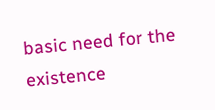basic need for the existence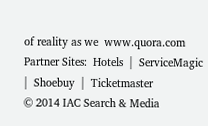of reality as we  www.quora.com
Partner Sites:  Hotels  |  ServiceMagic  |  Shoebuy  |  Ticketmaster
© 2014 IAC Search & Media